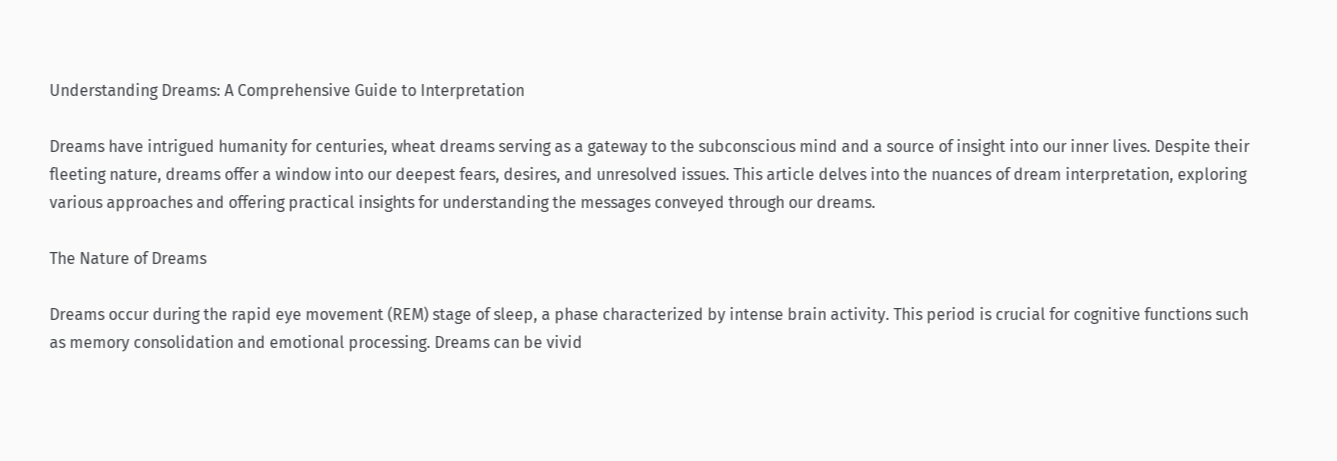Understanding Dreams: A Comprehensive Guide to Interpretation

Dreams have intrigued humanity for centuries, wheat dreams serving as a gateway to the subconscious mind and a source of insight into our inner lives. Despite their fleeting nature, dreams offer a window into our deepest fears, desires, and unresolved issues. This article delves into the nuances of dream interpretation, exploring various approaches and offering practical insights for understanding the messages conveyed through our dreams.

The Nature of Dreams

Dreams occur during the rapid eye movement (REM) stage of sleep, a phase characterized by intense brain activity. This period is crucial for cognitive functions such as memory consolidation and emotional processing. Dreams can be vivid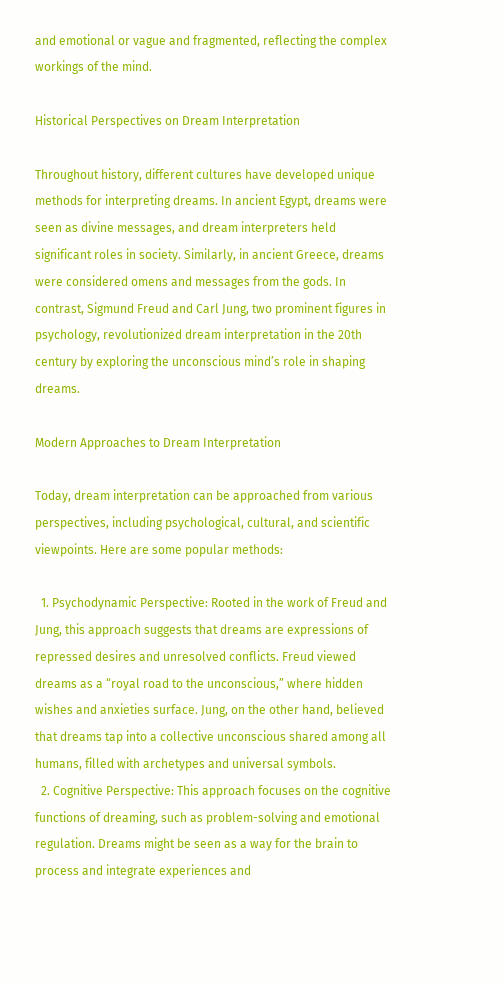and emotional or vague and fragmented, reflecting the complex workings of the mind.

Historical Perspectives on Dream Interpretation

Throughout history, different cultures have developed unique methods for interpreting dreams. In ancient Egypt, dreams were seen as divine messages, and dream interpreters held significant roles in society. Similarly, in ancient Greece, dreams were considered omens and messages from the gods. In contrast, Sigmund Freud and Carl Jung, two prominent figures in psychology, revolutionized dream interpretation in the 20th century by exploring the unconscious mind’s role in shaping dreams.

Modern Approaches to Dream Interpretation

Today, dream interpretation can be approached from various perspectives, including psychological, cultural, and scientific viewpoints. Here are some popular methods:

  1. Psychodynamic Perspective: Rooted in the work of Freud and Jung, this approach suggests that dreams are expressions of repressed desires and unresolved conflicts. Freud viewed dreams as a “royal road to the unconscious,” where hidden wishes and anxieties surface. Jung, on the other hand, believed that dreams tap into a collective unconscious shared among all humans, filled with archetypes and universal symbols.
  2. Cognitive Perspective: This approach focuses on the cognitive functions of dreaming, such as problem-solving and emotional regulation. Dreams might be seen as a way for the brain to process and integrate experiences and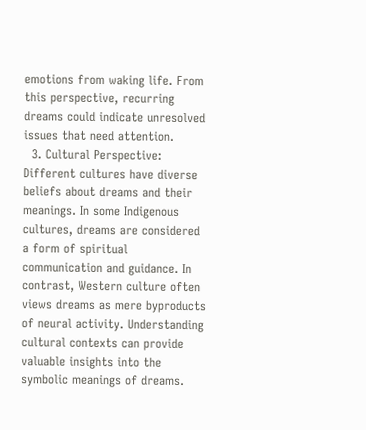emotions from waking life. From this perspective, recurring dreams could indicate unresolved issues that need attention.
  3. Cultural Perspective: Different cultures have diverse beliefs about dreams and their meanings. In some Indigenous cultures, dreams are considered a form of spiritual communication and guidance. In contrast, Western culture often views dreams as mere byproducts of neural activity. Understanding cultural contexts can provide valuable insights into the symbolic meanings of dreams.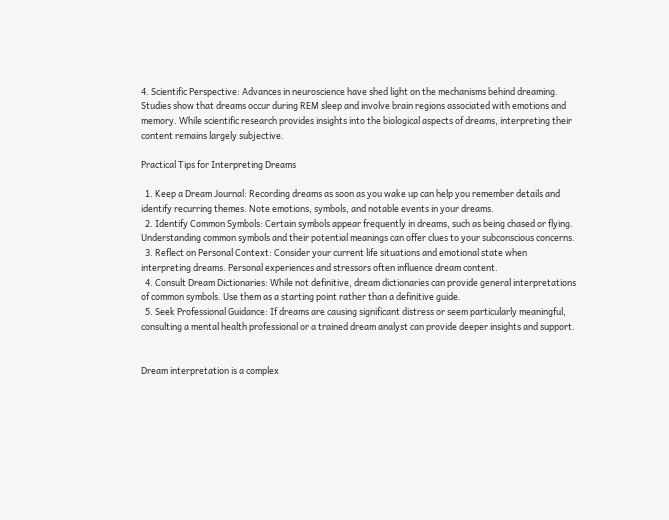4. Scientific Perspective: Advances in neuroscience have shed light on the mechanisms behind dreaming. Studies show that dreams occur during REM sleep and involve brain regions associated with emotions and memory. While scientific research provides insights into the biological aspects of dreams, interpreting their content remains largely subjective.

Practical Tips for Interpreting Dreams

  1. Keep a Dream Journal: Recording dreams as soon as you wake up can help you remember details and identify recurring themes. Note emotions, symbols, and notable events in your dreams.
  2. Identify Common Symbols: Certain symbols appear frequently in dreams, such as being chased or flying. Understanding common symbols and their potential meanings can offer clues to your subconscious concerns.
  3. Reflect on Personal Context: Consider your current life situations and emotional state when interpreting dreams. Personal experiences and stressors often influence dream content.
  4. Consult Dream Dictionaries: While not definitive, dream dictionaries can provide general interpretations of common symbols. Use them as a starting point rather than a definitive guide.
  5. Seek Professional Guidance: If dreams are causing significant distress or seem particularly meaningful, consulting a mental health professional or a trained dream analyst can provide deeper insights and support.


Dream interpretation is a complex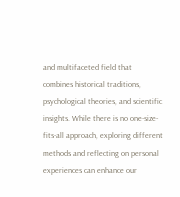and multifaceted field that combines historical traditions, psychological theories, and scientific insights. While there is no one-size-fits-all approach, exploring different methods and reflecting on personal experiences can enhance our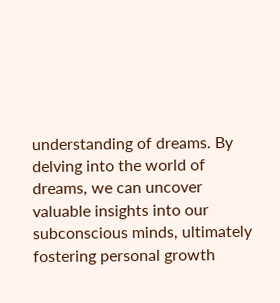understanding of dreams. By delving into the world of dreams, we can uncover valuable insights into our subconscious minds, ultimately fostering personal growth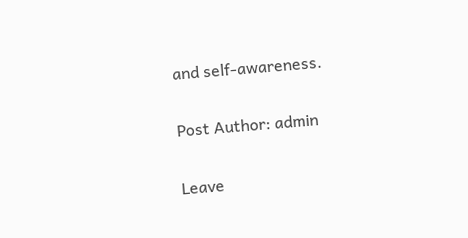and self-awareness.

Post Author: admin

Leave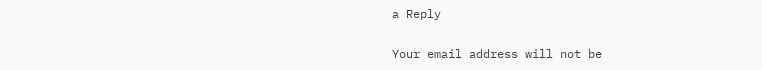a Reply

Your email address will not be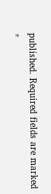published. Required fields are marked *